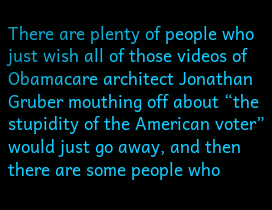There are plenty of people who just wish all of those videos of Obamacare architect Jonathan Gruber mouthing off about “the stupidity of the American voter” would just go away, and then there are some people who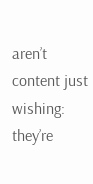aren’t content just wishing: they’re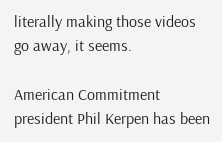literally making those videos go away, it seems.

American Commitment president Phil Kerpen has been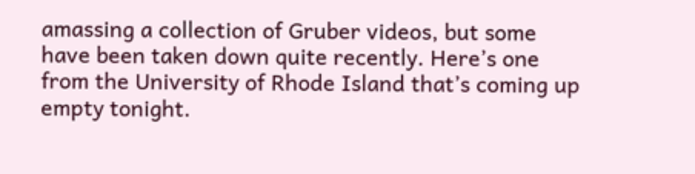amassing a collection of Gruber videos, but some have been taken down quite recently. Here’s one from the University of Rhode Island that’s coming up empty tonight.